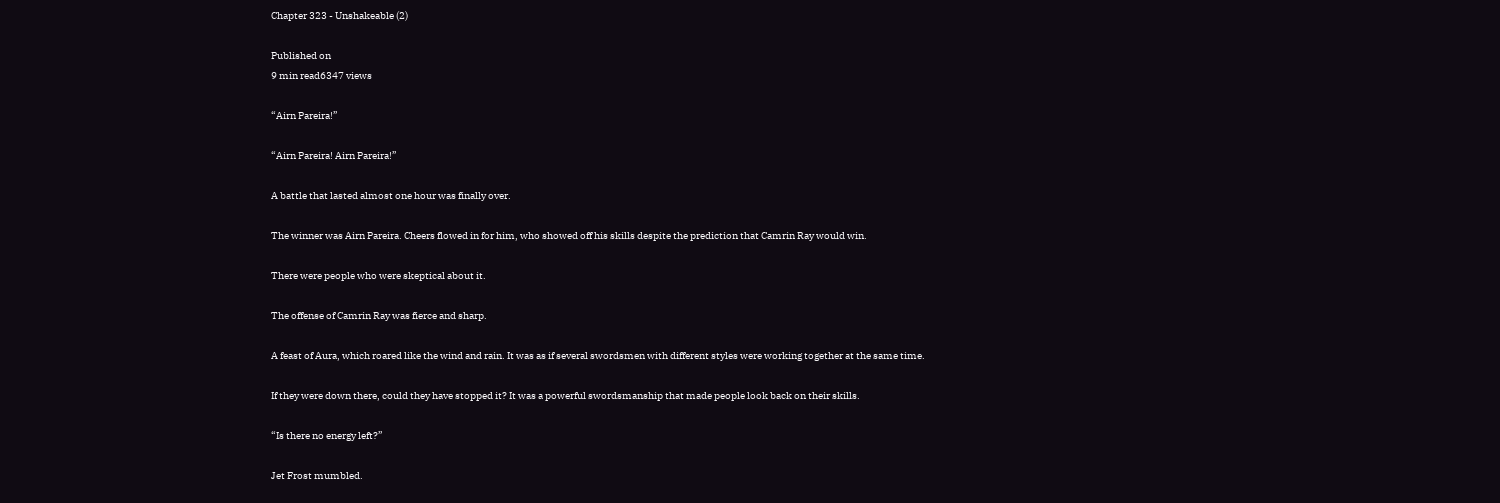Chapter 323 - Unshakeable (2)

Published on
9 min read6347 views

“Airn Pareira!”

“Airn Pareira! Airn Pareira!”

A battle that lasted almost one hour was finally over.

The winner was Airn Pareira. Cheers flowed in for him, who showed off his skills despite the prediction that Camrin Ray would win.

There were people who were skeptical about it.

The offense of Camrin Ray was fierce and sharp.

A feast of Aura, which roared like the wind and rain. It was as if several swordsmen with different styles were working together at the same time.

If they were down there, could they have stopped it? It was a powerful swordsmanship that made people look back on their skills.

“Is there no energy left?”

Jet Frost mumbled.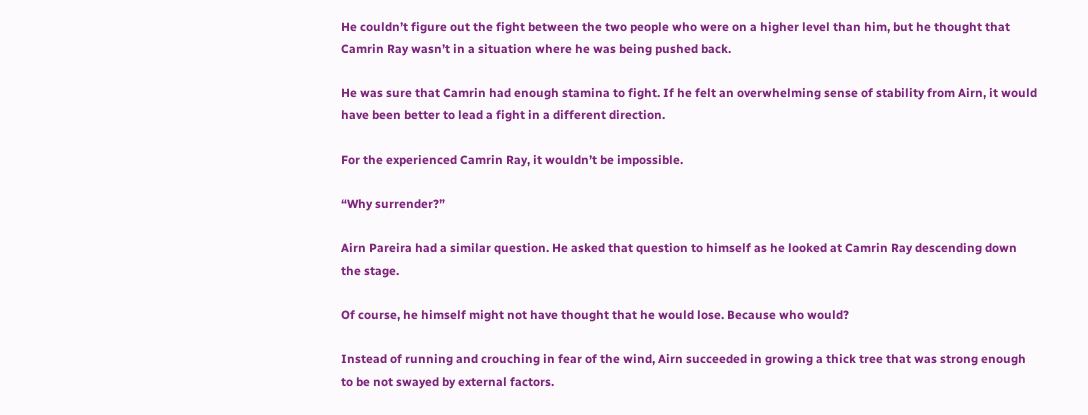He couldn’t figure out the fight between the two people who were on a higher level than him, but he thought that Camrin Ray wasn’t in a situation where he was being pushed back.

He was sure that Camrin had enough stamina to fight. If he felt an overwhelming sense of stability from Airn, it would have been better to lead a fight in a different direction.

For the experienced Camrin Ray, it wouldn’t be impossible.

“Why surrender?”

Airn Pareira had a similar question. He asked that question to himself as he looked at Camrin Ray descending down the stage.

Of course, he himself might not have thought that he would lose. Because who would?

Instead of running and crouching in fear of the wind, Airn succeeded in growing a thick tree that was strong enough to be not swayed by external factors.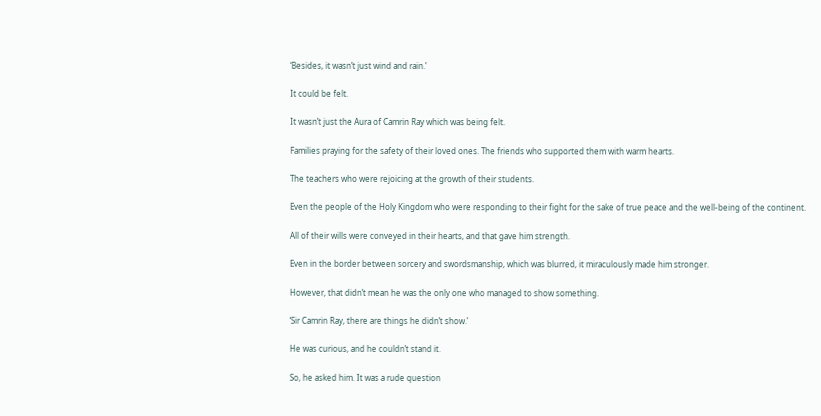‘Besides, it wasn’t just wind and rain.’

It could be felt.

It wasn’t just the Aura of Camrin Ray which was being felt.

Families praying for the safety of their loved ones. The friends who supported them with warm hearts.

The teachers who were rejoicing at the growth of their students.

Even the people of the Holy Kingdom who were responding to their fight for the sake of true peace and the well-being of the continent.

All of their wills were conveyed in their hearts, and that gave him strength.

Even in the border between sorcery and swordsmanship, which was blurred, it miraculously made him stronger.

However, that didn’t mean he was the only one who managed to show something.

‘Sir Camrin Ray, there are things he didn’t show.’

He was curious, and he couldn’t stand it.

So, he asked him. It was a rude question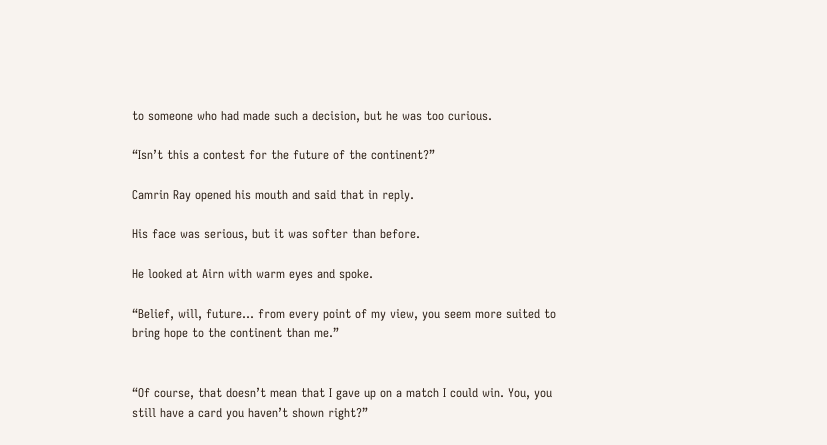to someone who had made such a decision, but he was too curious.

“Isn’t this a contest for the future of the continent?”

Camrin Ray opened his mouth and said that in reply.

His face was serious, but it was softer than before.

He looked at Airn with warm eyes and spoke.

“Belief, will, future… from every point of my view, you seem more suited to bring hope to the continent than me.”


“Of course, that doesn’t mean that I gave up on a match I could win. You, you still have a card you haven’t shown right?”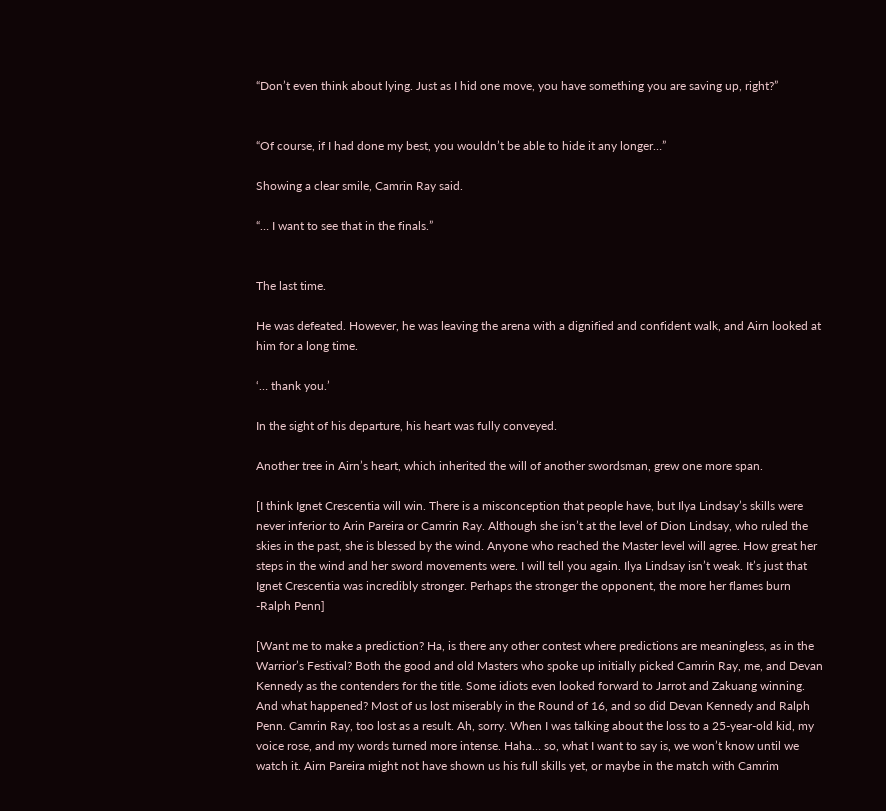“Don’t even think about lying. Just as I hid one move, you have something you are saving up, right?”


“Of course, if I had done my best, you wouldn’t be able to hide it any longer…”

Showing a clear smile, Camrin Ray said.

“… I want to see that in the finals.”


The last time.

He was defeated. However, he was leaving the arena with a dignified and confident walk, and Airn looked at him for a long time.

‘… thank you.’

In the sight of his departure, his heart was fully conveyed.

Another tree in Airn’s heart, which inherited the will of another swordsman, grew one more span.

[I think Ignet Crescentia will win. There is a misconception that people have, but Ilya Lindsay’s skills were never inferior to Arin Pareira or Camrin Ray. Although she isn’t at the level of Dion Lindsay, who ruled the skies in the past, she is blessed by the wind. Anyone who reached the Master level will agree. How great her steps in the wind and her sword movements were. I will tell you again. Ilya Lindsay isn’t weak. It’s just that Ignet Crescentia was incredibly stronger. Perhaps the stronger the opponent, the more her flames burn -Ralph Penn]

[Want me to make a prediction? Ha, is there any other contest where predictions are meaningless, as in the Warrior’s Festival? Both the good and old Masters who spoke up initially picked Camrin Ray, me, and Devan Kennedy as the contenders for the title. Some idiots even looked forward to Jarrot and Zakuang winning. And what happened? Most of us lost miserably in the Round of 16, and so did Devan Kennedy and Ralph Penn. Camrin Ray, too lost as a result. Ah, sorry. When I was talking about the loss to a 25-year-old kid, my voice rose, and my words turned more intense. Haha… so, what I want to say is, we won’t know until we watch it. Airn Pareira might not have shown us his full skills yet, or maybe in the match with Camrim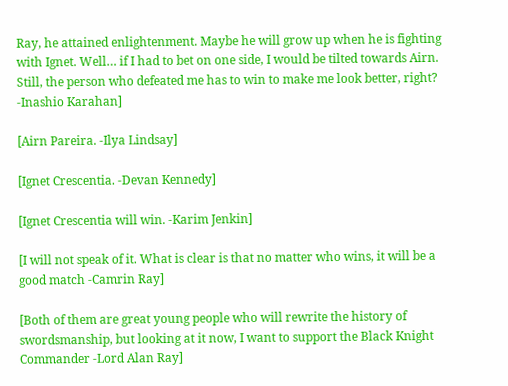Ray, he attained enlightenment. Maybe he will grow up when he is fighting with Ignet. Well… if I had to bet on one side, I would be tilted towards Airn. Still, the person who defeated me has to win to make me look better, right? -Inashio Karahan]

[Airn Pareira. -Ilya Lindsay]

[Ignet Crescentia. -Devan Kennedy]

[Ignet Crescentia will win. -Karim Jenkin]

[I will not speak of it. What is clear is that no matter who wins, it will be a good match -Camrin Ray]

[Both of them are great young people who will rewrite the history of swordsmanship, but looking at it now, I want to support the Black Knight Commander -Lord Alan Ray]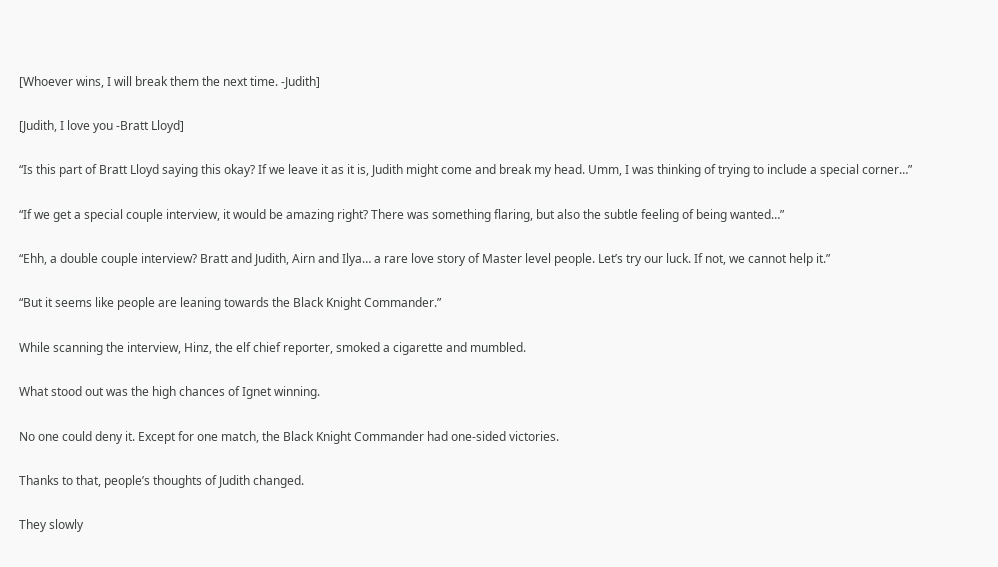[Whoever wins, I will break them the next time. -Judith]

[Judith, I love you -Bratt Lloyd]

“Is this part of Bratt Lloyd saying this okay? If we leave it as it is, Judith might come and break my head. Umm, I was thinking of trying to include a special corner…”

“If we get a special couple interview, it would be amazing right? There was something flaring, but also the subtle feeling of being wanted…”

“Ehh, a double couple interview? Bratt and Judith, Airn and Ilya… a rare love story of Master level people. Let’s try our luck. If not, we cannot help it.”

“But it seems like people are leaning towards the Black Knight Commander.”

While scanning the interview, Hinz, the elf chief reporter, smoked a cigarette and mumbled.

What stood out was the high chances of Ignet winning.

No one could deny it. Except for one match, the Black Knight Commander had one-sided victories.

Thanks to that, people’s thoughts of Judith changed.

They slowly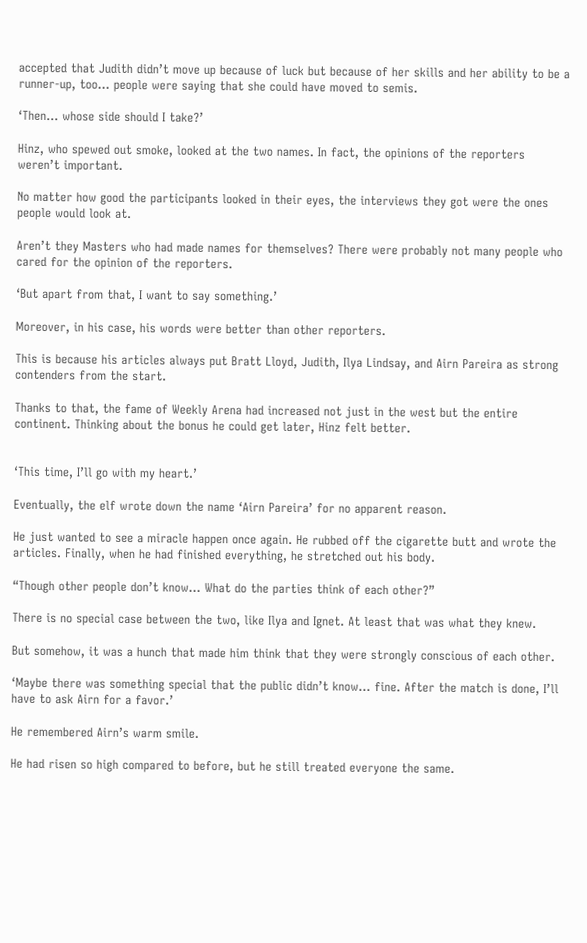accepted that Judith didn’t move up because of luck but because of her skills and her ability to be a runner-up, too… people were saying that she could have moved to semis.

‘Then… whose side should I take?’

Hinz, who spewed out smoke, looked at the two names. In fact, the opinions of the reporters weren’t important.

No matter how good the participants looked in their eyes, the interviews they got were the ones people would look at.

Aren’t they Masters who had made names for themselves? There were probably not many people who cared for the opinion of the reporters.

‘But apart from that, I want to say something.’

Moreover, in his case, his words were better than other reporters.

This is because his articles always put Bratt Lloyd, Judith, Ilya Lindsay, and Airn Pareira as strong contenders from the start.

Thanks to that, the fame of Weekly Arena had increased not just in the west but the entire continent. Thinking about the bonus he could get later, Hinz felt better.


‘This time, I’ll go with my heart.’

Eventually, the elf wrote down the name ‘Airn Pareira’ for no apparent reason.

He just wanted to see a miracle happen once again. He rubbed off the cigarette butt and wrote the articles. Finally, when he had finished everything, he stretched out his body.

“Though other people don’t know… What do the parties think of each other?”

There is no special case between the two, like Ilya and Ignet. At least that was what they knew.

But somehow, it was a hunch that made him think that they were strongly conscious of each other.

‘Maybe there was something special that the public didn’t know… fine. After the match is done, I’ll have to ask Airn for a favor.’

He remembered Airn’s warm smile.

He had risen so high compared to before, but he still treated everyone the same.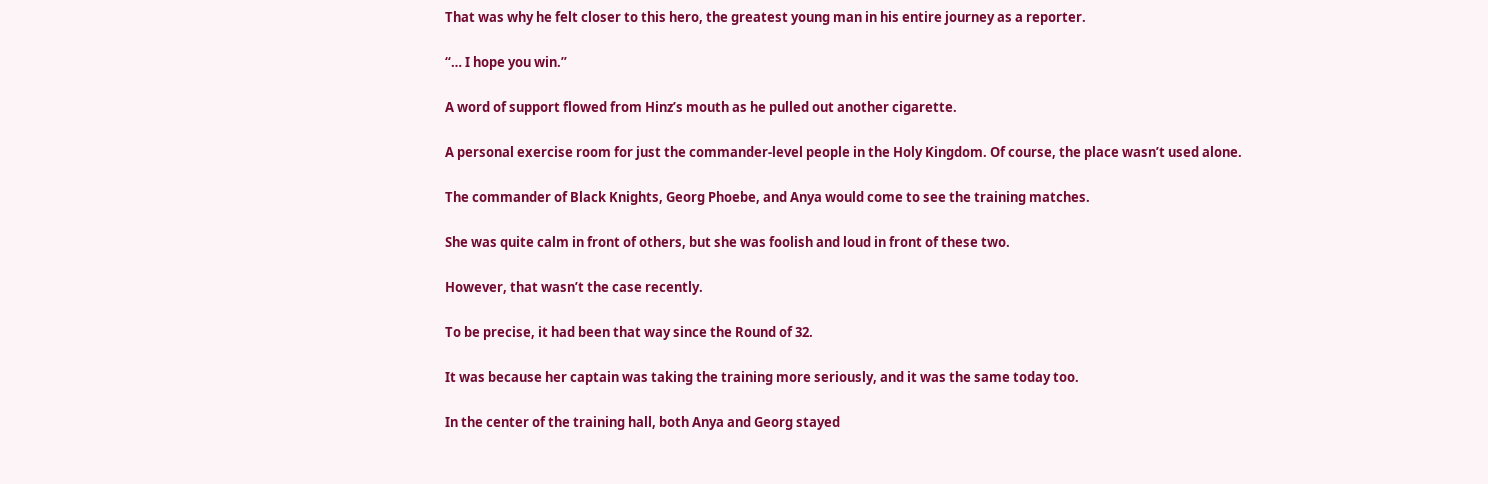That was why he felt closer to this hero, the greatest young man in his entire journey as a reporter.

“… I hope you win.”

A word of support flowed from Hinz’s mouth as he pulled out another cigarette.

A personal exercise room for just the commander-level people in the Holy Kingdom. Of course, the place wasn’t used alone.

The commander of Black Knights, Georg Phoebe, and Anya would come to see the training matches.

She was quite calm in front of others, but she was foolish and loud in front of these two.

However, that wasn’t the case recently.

To be precise, it had been that way since the Round of 32.

It was because her captain was taking the training more seriously, and it was the same today too.

In the center of the training hall, both Anya and Georg stayed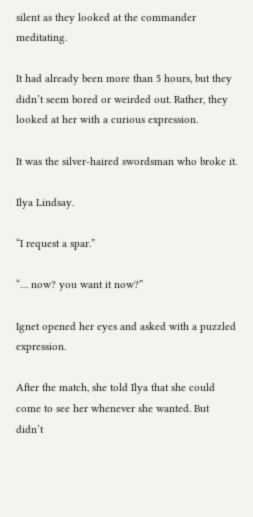silent as they looked at the commander meditating.

It had already been more than 5 hours, but they didn’t seem bored or weirded out. Rather, they looked at her with a curious expression.

It was the silver-haired swordsman who broke it.

Ilya Lindsay.

“I request a spar.”

“… now? you want it now?”

Ignet opened her eyes and asked with a puzzled expression.

After the match, she told Ilya that she could come to see her whenever she wanted. But didn’t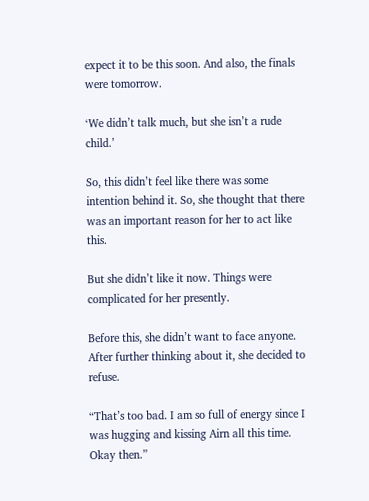expect it to be this soon. And also, the finals were tomorrow.

‘We didn’t talk much, but she isn’t a rude child.’

So, this didn’t feel like there was some intention behind it. So, she thought that there was an important reason for her to act like this.

But she didn’t like it now. Things were complicated for her presently.

Before this, she didn’t want to face anyone. After further thinking about it, she decided to refuse.

“That’s too bad. I am so full of energy since I was hugging and kissing Airn all this time. Okay then.”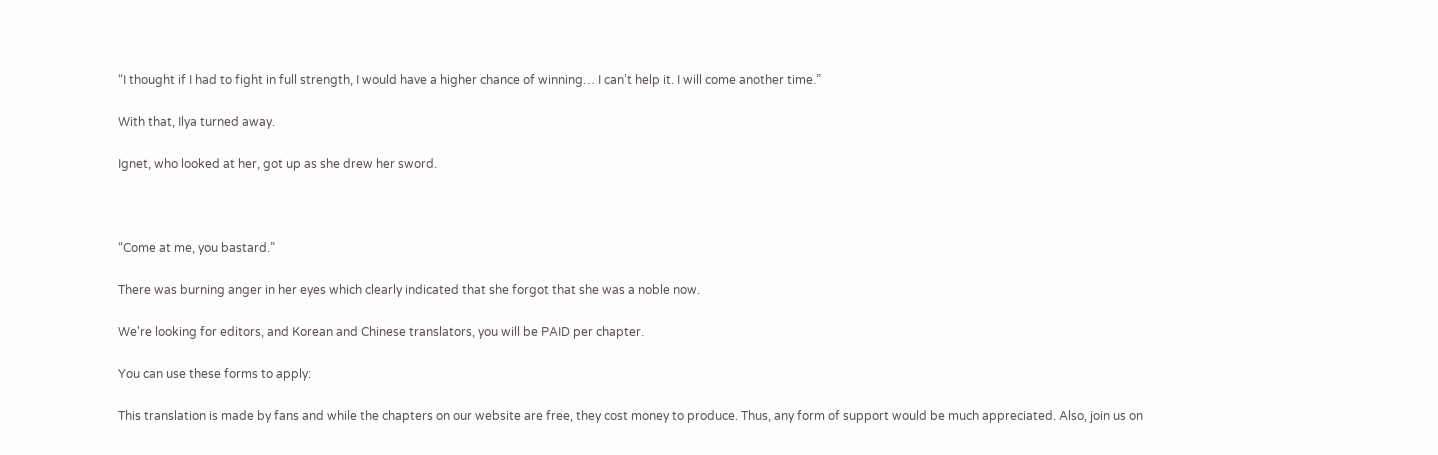“I thought if I had to fight in full strength, I would have a higher chance of winning… I can’t help it. I will come another time.”

With that, Ilya turned away.

Ignet, who looked at her, got up as she drew her sword.



“Come at me, you bastard.”

There was burning anger in her eyes which clearly indicated that she forgot that she was a noble now.

We're looking for editors, and Korean and Chinese translators, you will be PAID per chapter.

You can use these forms to apply:

This translation is made by fans and while the chapters on our website are free, they cost money to produce. Thus, any form of support would be much appreciated. Also, join us on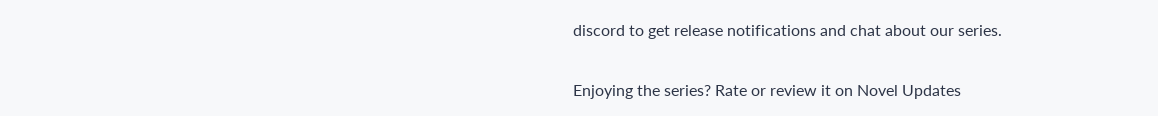discord to get release notifications and chat about our series.

Enjoying the series? Rate or review it on Novel Updates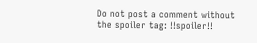Do not post a comment without the spoiler tag: !!spoiler!!